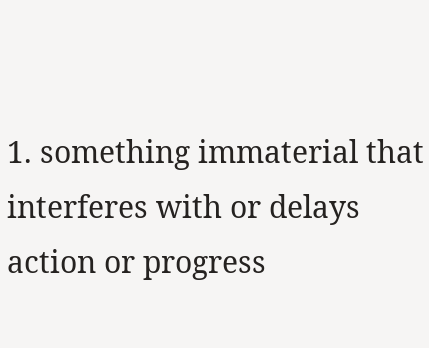1. something immaterial that interferes with or delays action or progress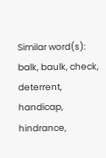Similar word(s): balk, baulk, check, deterrent, handicap, hindrance,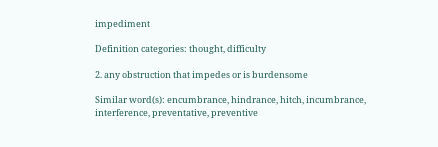impediment

Definition categories: thought, difficulty

2. any obstruction that impedes or is burdensome

Similar word(s): encumbrance, hindrance, hitch, incumbrance, interference, preventative, preventive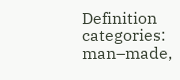Definition categories: man–made,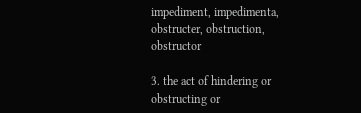impediment, impedimenta, obstructer, obstruction, obstructor

3. the act of hindering or obstructing or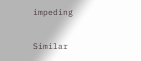impeding

Similar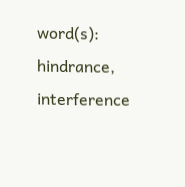word(s): hindrance, interference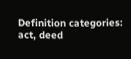Definition categories: act, deed